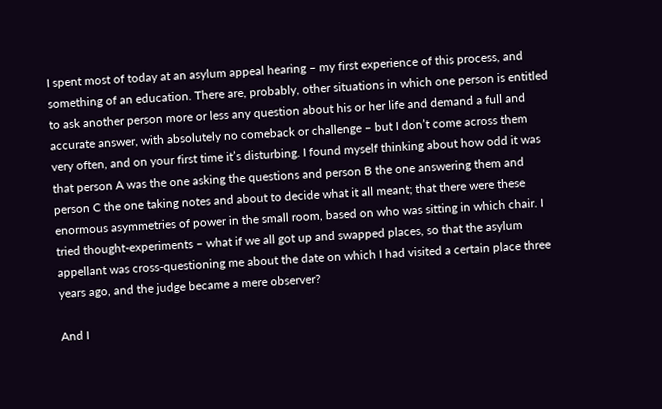I spent most of today at an asylum appeal hearing – my first experience of this process, and something of an education. There are, probably, other situations in which one person is entitled to ask another person more or less any question about his or her life and demand a full and accurate answer, with absolutely no comeback or challenge – but I don’t come across them very often, and on your first time it’s disturbing. I found myself thinking about how odd it was that person A was the one asking the questions and person B the one answering them and person C the one taking notes and about to decide what it all meant; that there were these enormous asymmetries of power in the small room, based on who was sitting in which chair. I tried thought-experiments – what if we all got up and swapped places, so that the asylum appellant was cross-questioning me about the date on which I had visited a certain place three years ago, and the judge became a mere observer?

And I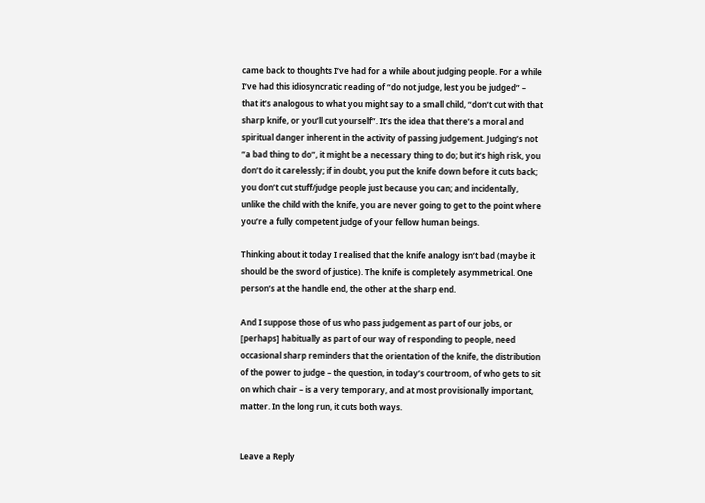came back to thoughts I’ve had for a while about judging people. For a while I’ve had this idiosyncratic reading of “do not judge, lest you be judged” – that it’s analogous to what you might say to a small child, “don’t cut with that sharp knife, or you’ll cut yourself”. It’s the idea that there’s a moral and spiritual danger inherent in the activity of passing judgement. Judging’s not “a bad thing to do”, it might be a necessary thing to do; but it’s high risk, you don’t do it carelessly; if in doubt, you put the knife down before it cuts back; you don’t cut stuff/judge people just because you can; and incidentally, unlike the child with the knife, you are never going to get to the point where you’re a fully competent judge of your fellow human beings.

Thinking about it today I realised that the knife analogy isn’t bad (maybe it should be the sword of justice). The knife is completely asymmetrical. One person’s at the handle end, the other at the sharp end.

And I suppose those of us who pass judgement as part of our jobs, or [perhaps] habitually as part of our way of responding to people, need occasional sharp reminders that the orientation of the knife, the distribution of the power to judge – the question, in today’s courtroom, of who gets to sit on which chair – is a very temporary, and at most provisionally important, matter. In the long run, it cuts both ways.


Leave a Reply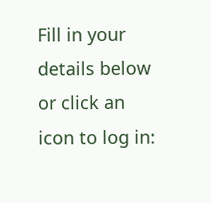Fill in your details below or click an icon to log in: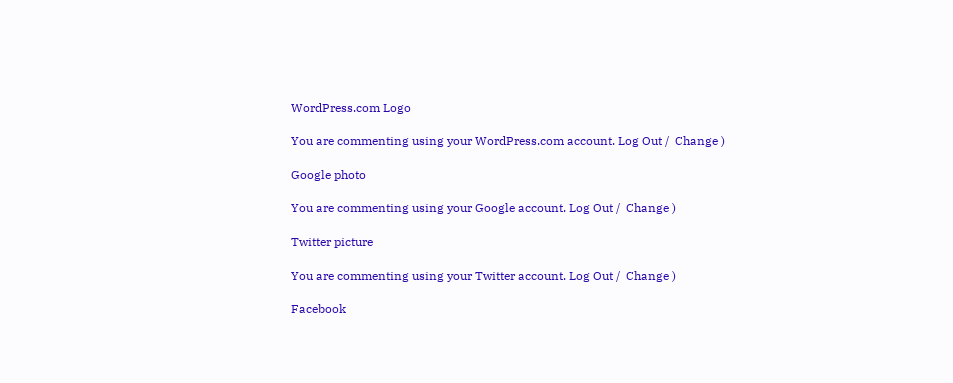WordPress.com Logo

You are commenting using your WordPress.com account. Log Out /  Change )

Google photo

You are commenting using your Google account. Log Out /  Change )

Twitter picture

You are commenting using your Twitter account. Log Out /  Change )

Facebook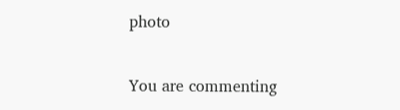photo

You are commenting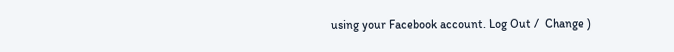using your Facebook account. Log Out /  Change )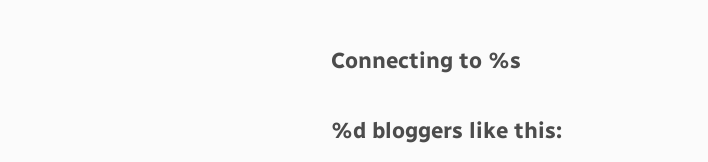Connecting to %s

%d bloggers like this: